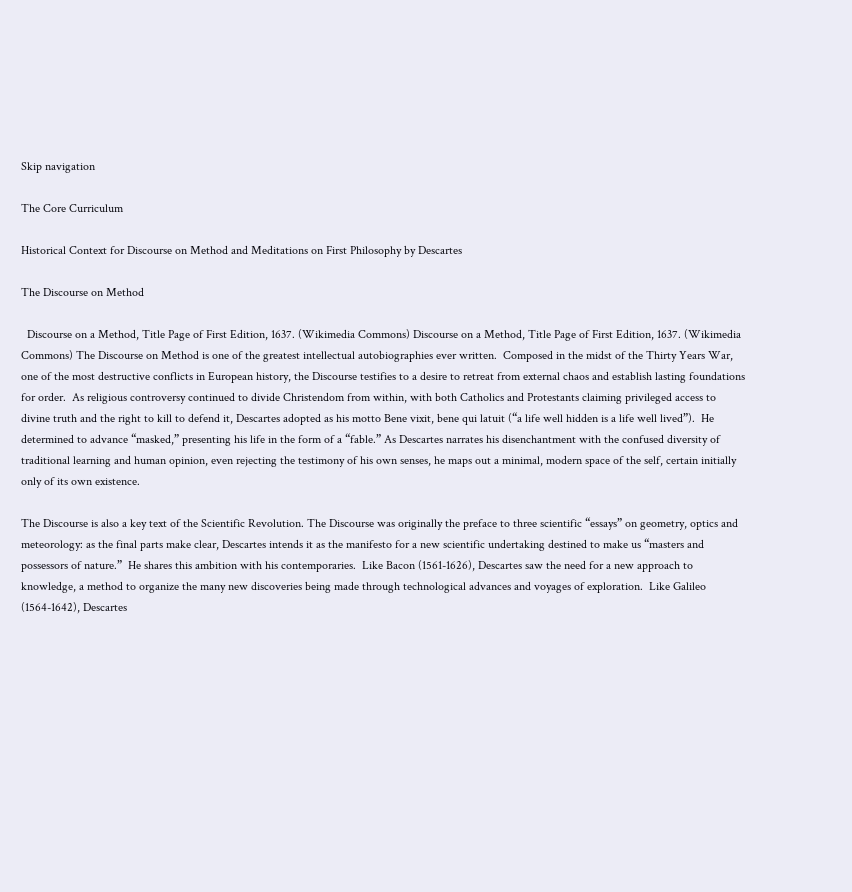Skip navigation

The Core Curriculum

Historical Context for Discourse on Method and Meditations on First Philosophy by Descartes

The Discourse on Method

  Discourse on a Method, Title Page of First Edition, 1637. (Wikimedia Commons) Discourse on a Method, Title Page of First Edition, 1637. (Wikimedia Commons) The Discourse on Method is one of the greatest intellectual autobiographies ever written.  Composed in the midst of the Thirty Years War, one of the most destructive conflicts in European history, the Discourse testifies to a desire to retreat from external chaos and establish lasting foundations for order.  As religious controversy continued to divide Christendom from within, with both Catholics and Protestants claiming privileged access to divine truth and the right to kill to defend it, Descartes adopted as his motto Bene vixit, bene qui latuit (“a life well hidden is a life well lived”).  He determined to advance “masked,” presenting his life in the form of a “fable.” As Descartes narrates his disenchantment with the confused diversity of traditional learning and human opinion, even rejecting the testimony of his own senses, he maps out a minimal, modern space of the self, certain initially only of its own existence.

The Discourse is also a key text of the Scientific Revolution. The Discourse was originally the preface to three scientific “essays” on geometry, optics and meteorology: as the final parts make clear, Descartes intends it as the manifesto for a new scientific undertaking destined to make us “masters and possessors of nature.”  He shares this ambition with his contemporaries.  Like Bacon (1561-1626), Descartes saw the need for a new approach to knowledge, a method to organize the many new discoveries being made through technological advances and voyages of exploration.  Like Galileo (1564-1642), Descartes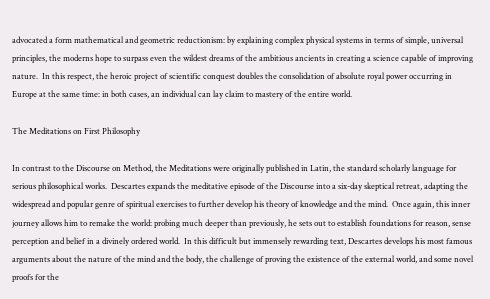advocated a form mathematical and geometric reductionism: by explaining complex physical systems in terms of simple, universal principles, the moderns hope to surpass even the wildest dreams of the ambitious ancients in creating a science capable of improving nature.  In this respect, the heroic project of scientific conquest doubles the consolidation of absolute royal power occurring in Europe at the same time: in both cases, an individual can lay claim to mastery of the entire world.

The Meditations on First Philosophy

In contrast to the Discourse on Method, the Meditations were originally published in Latin, the standard scholarly language for serious philosophical works.  Descartes expands the meditative episode of the Discourse into a six-day skeptical retreat, adapting the widespread and popular genre of spiritual exercises to further develop his theory of knowledge and the mind.  Once again, this inner journey allows him to remake the world: probing much deeper than previously, he sets out to establish foundations for reason, sense perception and belief in a divinely ordered world.  In this difficult but immensely rewarding text, Descartes develops his most famous arguments about the nature of the mind and the body, the challenge of proving the existence of the external world, and some novel proofs for the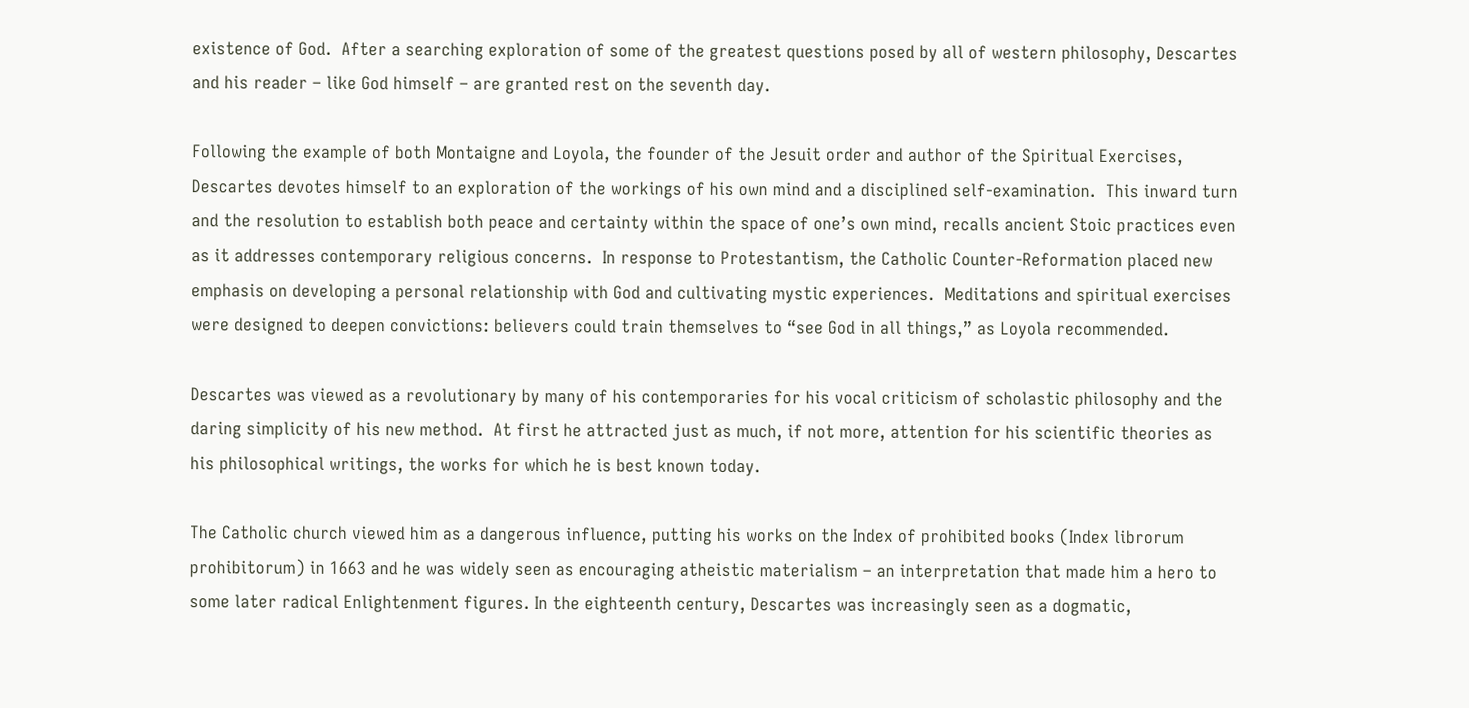existence of God.  After a searching exploration of some of the greatest questions posed by all of western philosophy, Descartes and his reader – like God himself – are granted rest on the seventh day.

Following the example of both Montaigne and Loyola, the founder of the Jesuit order and author of the Spiritual Exercises, Descartes devotes himself to an exploration of the workings of his own mind and a disciplined self-examination.  This inward turn and the resolution to establish both peace and certainty within the space of one’s own mind, recalls ancient Stoic practices even as it addresses contemporary religious concerns.  In response to Protestantism, the Catholic Counter-Reformation placed new emphasis on developing a personal relationship with God and cultivating mystic experiences.  Meditations and spiritual exercises were designed to deepen convictions: believers could train themselves to “see God in all things,” as Loyola recommended.

Descartes was viewed as a revolutionary by many of his contemporaries for his vocal criticism of scholastic philosophy and the daring simplicity of his new method.  At first he attracted just as much, if not more, attention for his scientific theories as his philosophical writings, the works for which he is best known today.

The Catholic church viewed him as a dangerous influence, putting his works on the Index of prohibited books (Index librorum prohibitorum) in 1663 and he was widely seen as encouraging atheistic materialism – an interpretation that made him a hero to some later radical Enlightenment figures. In the eighteenth century, Descartes was increasingly seen as a dogmatic,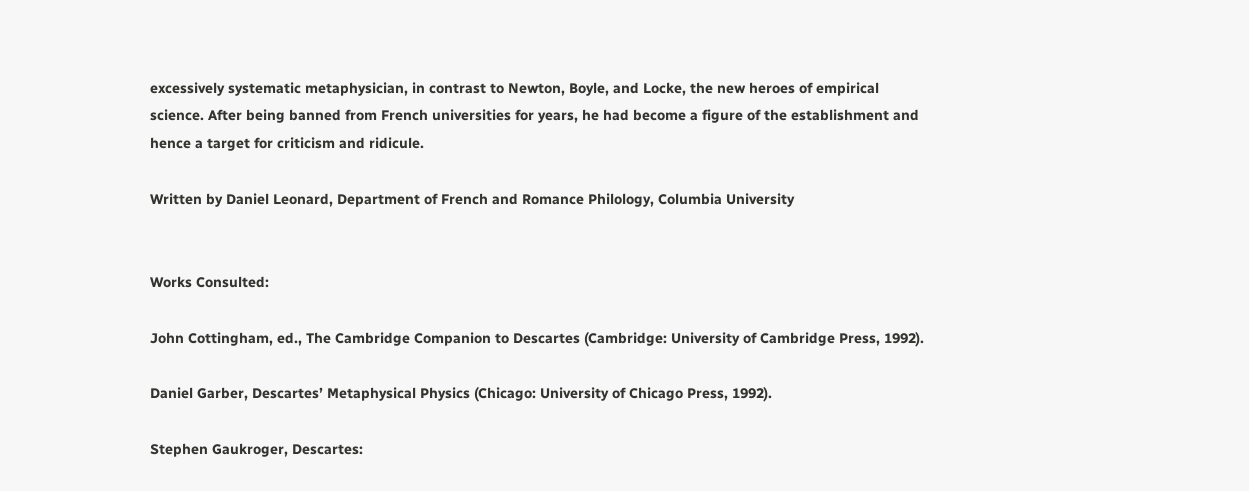excessively systematic metaphysician, in contrast to Newton, Boyle, and Locke, the new heroes of empirical science. After being banned from French universities for years, he had become a figure of the establishment and hence a target for criticism and ridicule.

Written by Daniel Leonard, Department of French and Romance Philology, Columbia University


Works Consulted:

John Cottingham, ed., The Cambridge Companion to Descartes (Cambridge: University of Cambridge Press, 1992).

Daniel Garber, Descartes’ Metaphysical Physics (Chicago: University of Chicago Press, 1992).

Stephen Gaukroger, Descartes: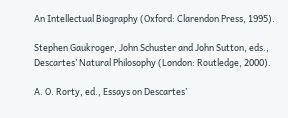An Intellectual Biography (Oxford: Clarendon Press, 1995).

Stephen Gaukroger, John Schuster and John Sutton, eds., Descartes’ Natural Philosophy (London: Routledge, 2000).

A. O. Rorty, ed., Essays on Descartes’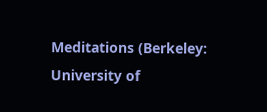Meditations (Berkeley: University of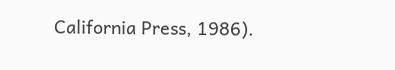California Press, 1986).